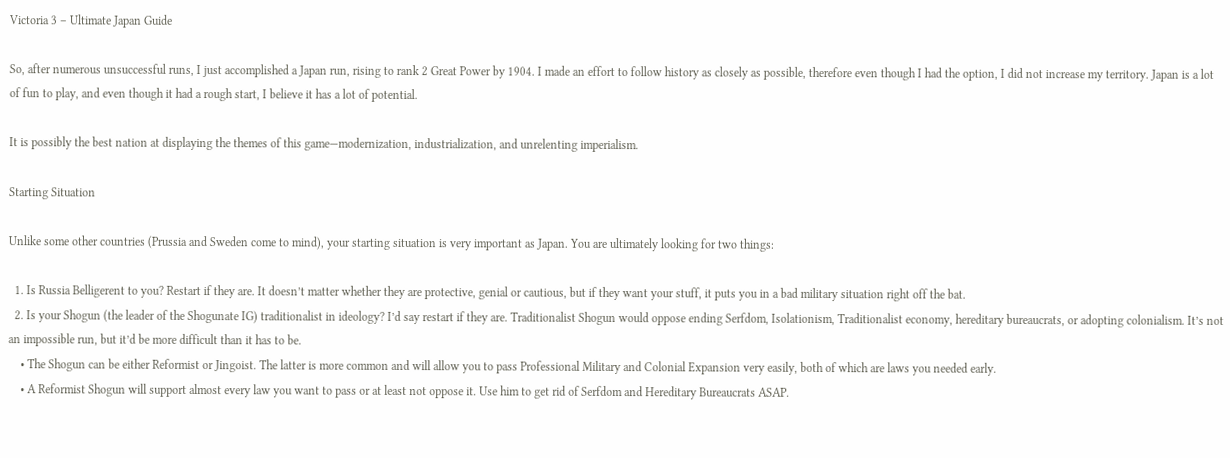Victoria 3 – Ultimate Japan Guide

So, after numerous unsuccessful runs, I just accomplished a Japan run, rising to rank 2 Great Power by 1904. I made an effort to follow history as closely as possible, therefore even though I had the option, I did not increase my territory. Japan is a lot of fun to play, and even though it had a rough start, I believe it has a lot of potential.

It is possibly the best nation at displaying the themes of this game—modernization, industrialization, and unrelenting imperialism.

Starting Situation

Unlike some other countries (Prussia and Sweden come to mind), your starting situation is very important as Japan. You are ultimately looking for two things:

  1. Is Russia Belligerent to you? Restart if they are. It doesn’t matter whether they are protective, genial or cautious, but if they want your stuff, it puts you in a bad military situation right off the bat.
  2. Is your Shogun (the leader of the Shogunate IG) traditionalist in ideology? I’d say restart if they are. Traditionalist Shogun would oppose ending Serfdom, Isolationism, Traditionalist economy, hereditary bureaucrats, or adopting colonialism. It’s not an impossible run, but it’d be more difficult than it has to be.
    • The Shogun can be either Reformist or Jingoist. The latter is more common and will allow you to pass Professional Military and Colonial Expansion very easily, both of which are laws you needed early.
    • A Reformist Shogun will support almost every law you want to pass or at least not oppose it. Use him to get rid of Serfdom and Hereditary Bureaucrats ASAP.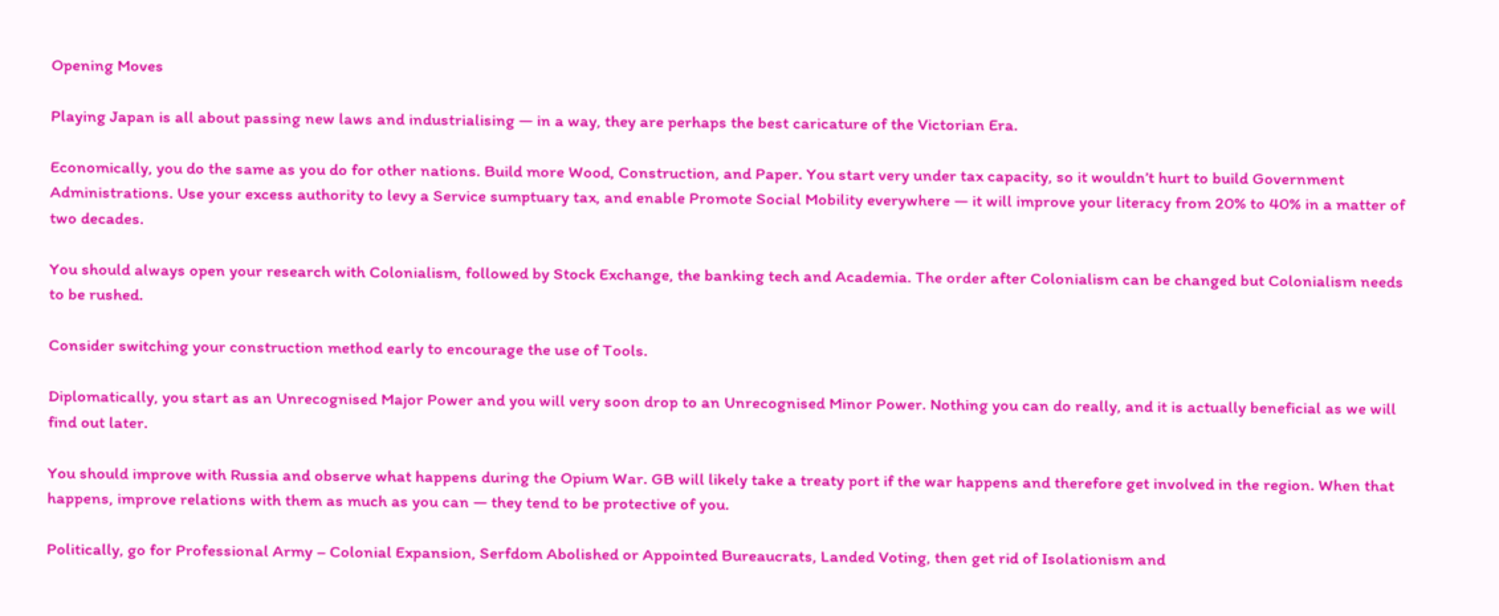Opening Moves

Playing Japan is all about passing new laws and industrialising — in a way, they are perhaps the best caricature of the Victorian Era.

Economically, you do the same as you do for other nations. Build more Wood, Construction, and Paper. You start very under tax capacity, so it wouldn’t hurt to build Government Administrations. Use your excess authority to levy a Service sumptuary tax, and enable Promote Social Mobility everywhere — it will improve your literacy from 20% to 40% in a matter of two decades.

You should always open your research with Colonialism, followed by Stock Exchange, the banking tech and Academia. The order after Colonialism can be changed but Colonialism needs to be rushed.

Consider switching your construction method early to encourage the use of Tools.

Diplomatically, you start as an Unrecognised Major Power and you will very soon drop to an Unrecognised Minor Power. Nothing you can do really, and it is actually beneficial as we will find out later.

You should improve with Russia and observe what happens during the Opium War. GB will likely take a treaty port if the war happens and therefore get involved in the region. When that happens, improve relations with them as much as you can — they tend to be protective of you.

Politically, go for Professional Army – Colonial Expansion, Serfdom Abolished or Appointed Bureaucrats, Landed Voting, then get rid of Isolationism and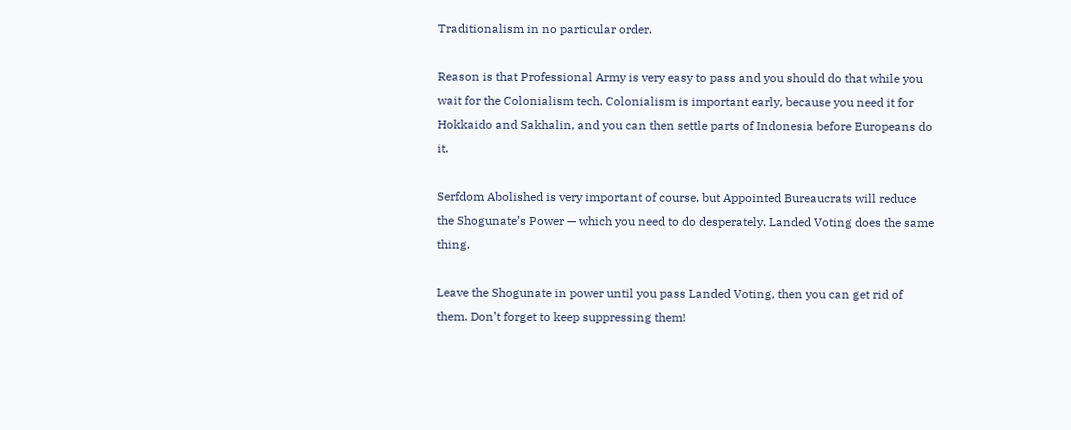Traditionalism in no particular order.

Reason is that Professional Army is very easy to pass and you should do that while you wait for the Colonialism tech. Colonialism is important early, because you need it for Hokkaido and Sakhalin, and you can then settle parts of Indonesia before Europeans do it.

Serfdom Abolished is very important of course, but Appointed Bureaucrats will reduce the Shogunate’s Power — which you need to do desperately. Landed Voting does the same thing.

Leave the Shogunate in power until you pass Landed Voting, then you can get rid of them. Don’t forget to keep suppressing them!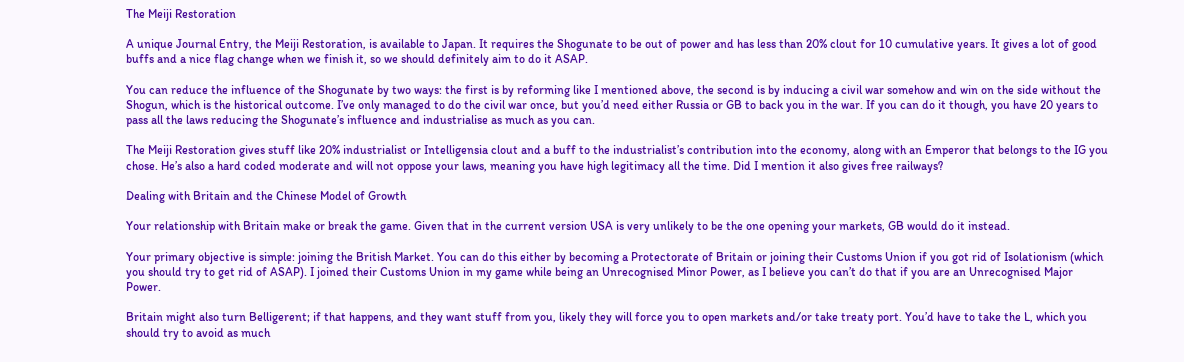The Meiji Restoration

A unique Journal Entry, the Meiji Restoration, is available to Japan. It requires the Shogunate to be out of power and has less than 20% clout for 10 cumulative years. It gives a lot of good buffs and a nice flag change when we finish it, so we should definitely aim to do it ASAP.

You can reduce the influence of the Shogunate by two ways: the first is by reforming like I mentioned above, the second is by inducing a civil war somehow and win on the side without the Shogun, which is the historical outcome. I’ve only managed to do the civil war once, but you’d need either Russia or GB to back you in the war. If you can do it though, you have 20 years to pass all the laws reducing the Shogunate’s influence and industrialise as much as you can.

The Meiji Restoration gives stuff like 20% industrialist or Intelligensia clout and a buff to the industrialist’s contribution into the economy, along with an Emperor that belongs to the IG you chose. He’s also a hard coded moderate and will not oppose your laws, meaning you have high legitimacy all the time. Did I mention it also gives free railways?

Dealing with Britain and the Chinese Model of Growth

Your relationship with Britain make or break the game. Given that in the current version USA is very unlikely to be the one opening your markets, GB would do it instead.

Your primary objective is simple: joining the British Market. You can do this either by becoming a Protectorate of Britain or joining their Customs Union if you got rid of Isolationism (which you should try to get rid of ASAP). I joined their Customs Union in my game while being an Unrecognised Minor Power, as I believe you can’t do that if you are an Unrecognised Major Power.

Britain might also turn Belligerent; if that happens, and they want stuff from you, likely they will force you to open markets and/or take treaty port. You’d have to take the L, which you should try to avoid as much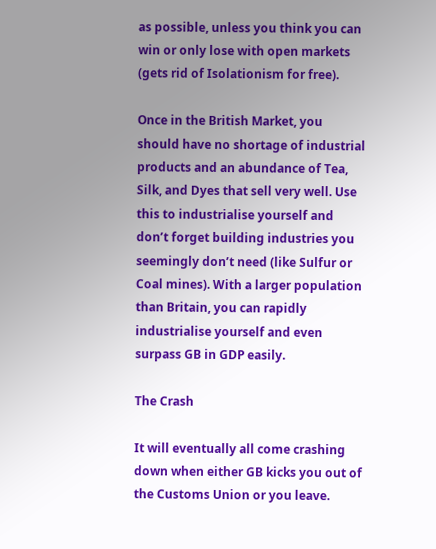as possible, unless you think you can win or only lose with open markets (gets rid of Isolationism for free).

Once in the British Market, you should have no shortage of industrial products and an abundance of Tea, Silk, and Dyes that sell very well. Use this to industrialise yourself and don’t forget building industries you seemingly don’t need (like Sulfur or Coal mines). With a larger population than Britain, you can rapidly industrialise yourself and even surpass GB in GDP easily.

The Crash

It will eventually all come crashing down when either GB kicks you out of the Customs Union or you leave.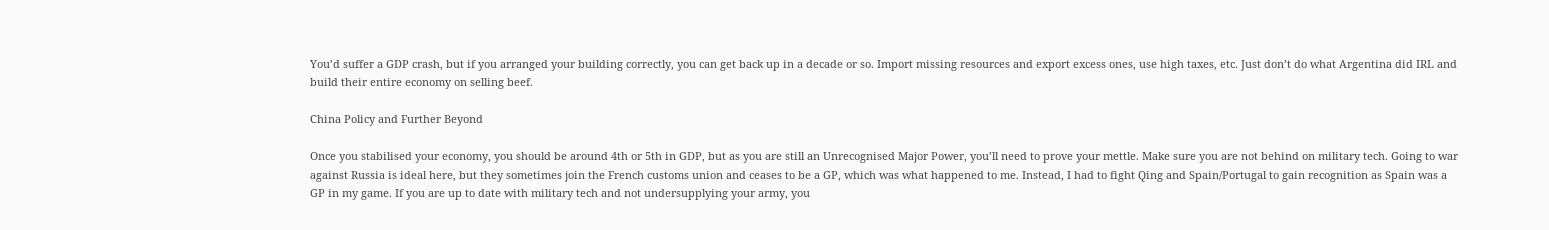You’d suffer a GDP crash, but if you arranged your building correctly, you can get back up in a decade or so. Import missing resources and export excess ones, use high taxes, etc. Just don’t do what Argentina did IRL and build their entire economy on selling beef.

China Policy and Further Beyond

Once you stabilised your economy, you should be around 4th or 5th in GDP, but as you are still an Unrecognised Major Power, you’ll need to prove your mettle. Make sure you are not behind on military tech. Going to war against Russia is ideal here, but they sometimes join the French customs union and ceases to be a GP, which was what happened to me. Instead, I had to fight Qing and Spain/Portugal to gain recognition as Spain was a GP in my game. If you are up to date with military tech and not undersupplying your army, you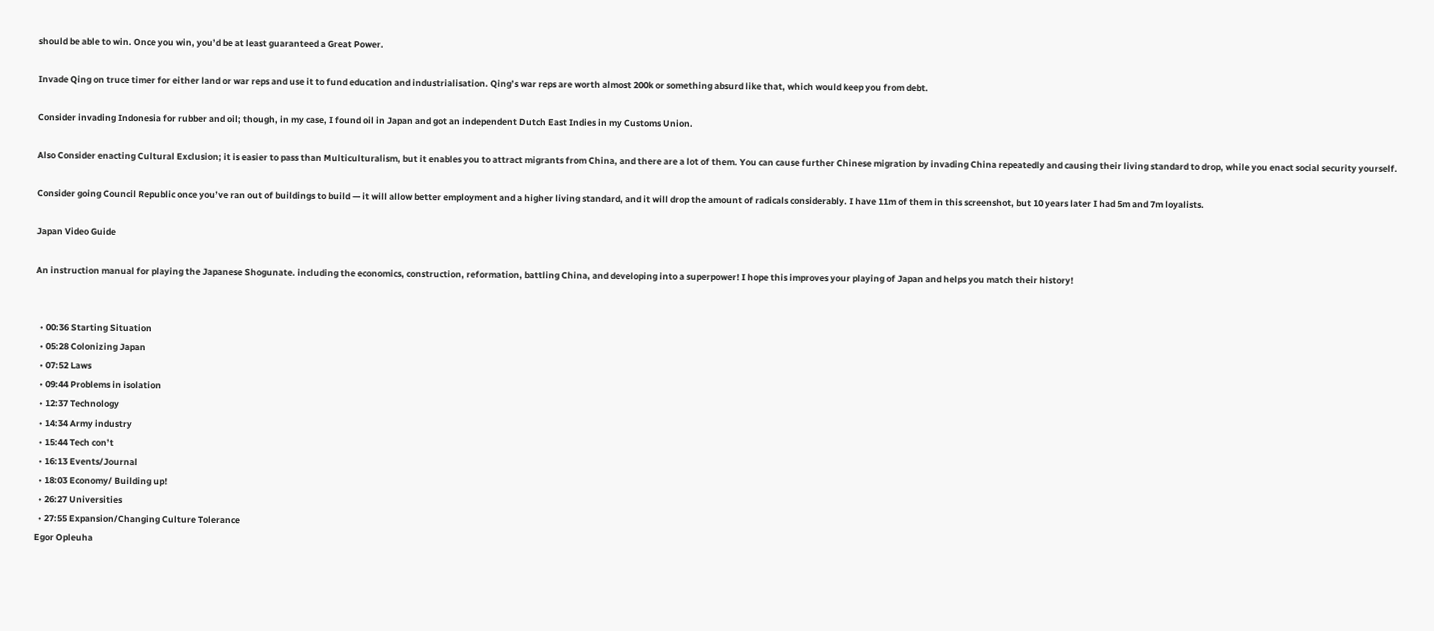should be able to win. Once you win, you’d be at least guaranteed a Great Power.

Invade Qing on truce timer for either land or war reps and use it to fund education and industrialisation. Qing’s war reps are worth almost 200k or something absurd like that, which would keep you from debt.

Consider invading Indonesia for rubber and oil; though, in my case, I found oil in Japan and got an independent Dutch East Indies in my Customs Union.

Also Consider enacting Cultural Exclusion; it is easier to pass than Multiculturalism, but it enables you to attract migrants from China, and there are a lot of them. You can cause further Chinese migration by invading China repeatedly and causing their living standard to drop, while you enact social security yourself.

Consider going Council Republic once you’ve ran out of buildings to build — it will allow better employment and a higher living standard, and it will drop the amount of radicals considerably. I have 11m of them in this screenshot, but 10 years later I had 5m and 7m loyalists.

Japan Video Guide

An instruction manual for playing the Japanese Shogunate. including the economics, construction, reformation, battling China, and developing into a superpower! I hope this improves your playing of Japan and helps you match their history!


  • 00:36 Starting Situation
  • 05:28 Colonizing Japan
  • 07:52 Laws
  • 09:44 Problems in isolation
  • 12:37 Technology
  • 14:34 Army industry
  • 15:44 Tech con’t
  • 16:13 Events/Journal
  • 18:03 Economy/ Building up!
  • 26:27 Universities
  • 27:55 Expansion/Changing Culture Tolerance
Egor Opleuha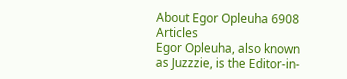About Egor Opleuha 6908 Articles
Egor Opleuha, also known as Juzzzie, is the Editor-in-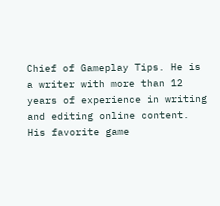Chief of Gameplay Tips. He is a writer with more than 12 years of experience in writing and editing online content. His favorite game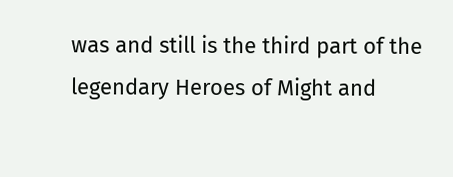was and still is the third part of the legendary Heroes of Might and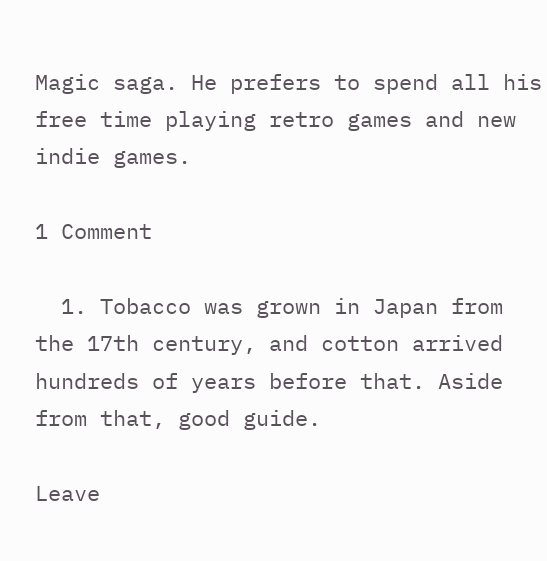Magic saga. He prefers to spend all his free time playing retro games and new indie games.

1 Comment

  1. Tobacco was grown in Japan from the 17th century, and cotton arrived hundreds of years before that. Aside from that, good guide.

Leave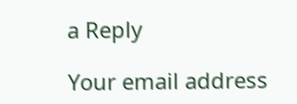a Reply

Your email address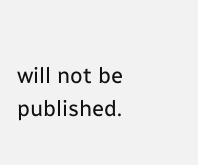will not be published.